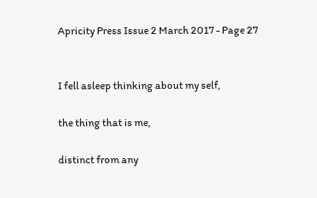Apricity Press Issue 2 March 2017 - Page 27


I fell asleep thinking about my self,

the thing that is me,

distinct from any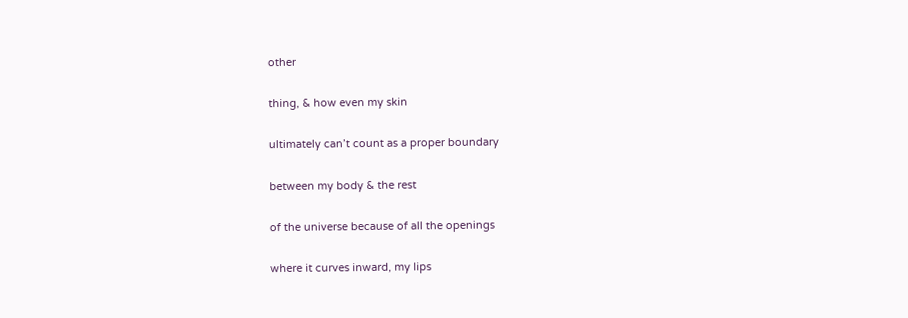other

thing, & how even my skin

ultimately can’t count as a proper boundary

between my body & the rest

of the universe because of all the openings

where it curves inward, my lips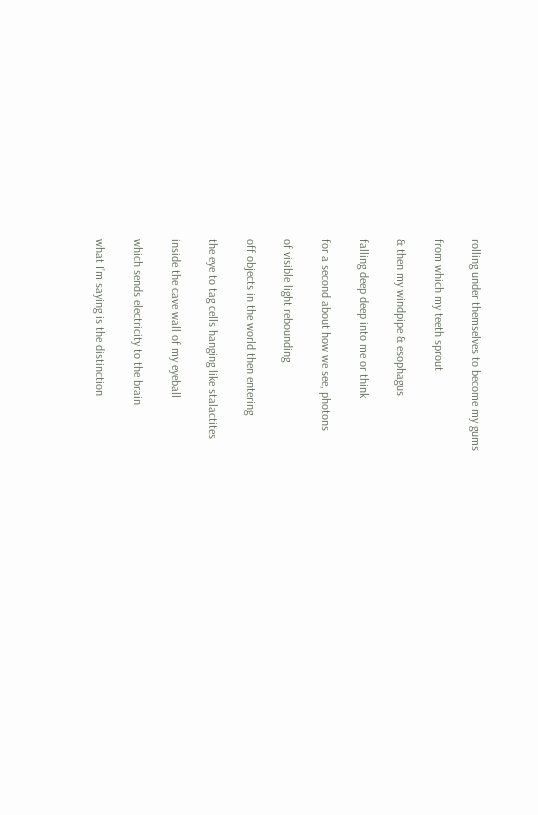rolling under themselves to become my gums

from which my teeth sprout

& then my windpipe & esophagus

falling deep deep into me or think

for a second about how we see, photons

of visible light rebounding

off objects in the world then entering

the eye to tag cells hanging like stalactites

inside the cave wall of my eyeball

which sends electricity to the brain

what I’m saying is the distinction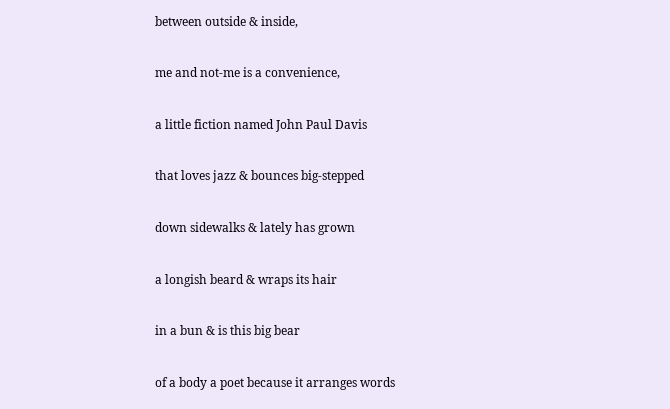between outside & inside,

me and not-me is a convenience,

a little fiction named John Paul Davis

that loves jazz & bounces big-stepped

down sidewalks & lately has grown

a longish beard & wraps its hair

in a bun & is this big bear

of a body a poet because it arranges words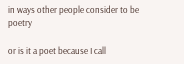in ways other people consider to be poetry

or is it a poet because I call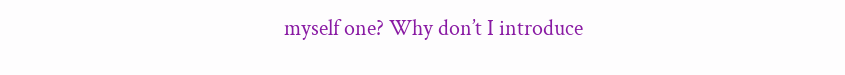myself one? Why don’t I introduce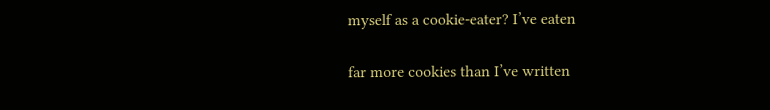myself as a cookie-eater? I’ve eaten

far more cookies than I’ve written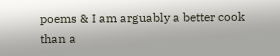poems & I am arguably a better cook than a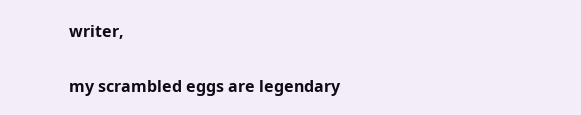writer,

my scrambled eggs are legendary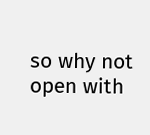so why not open with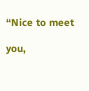“Nice to meet

you,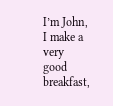I’m John, I make a very good breakfast,